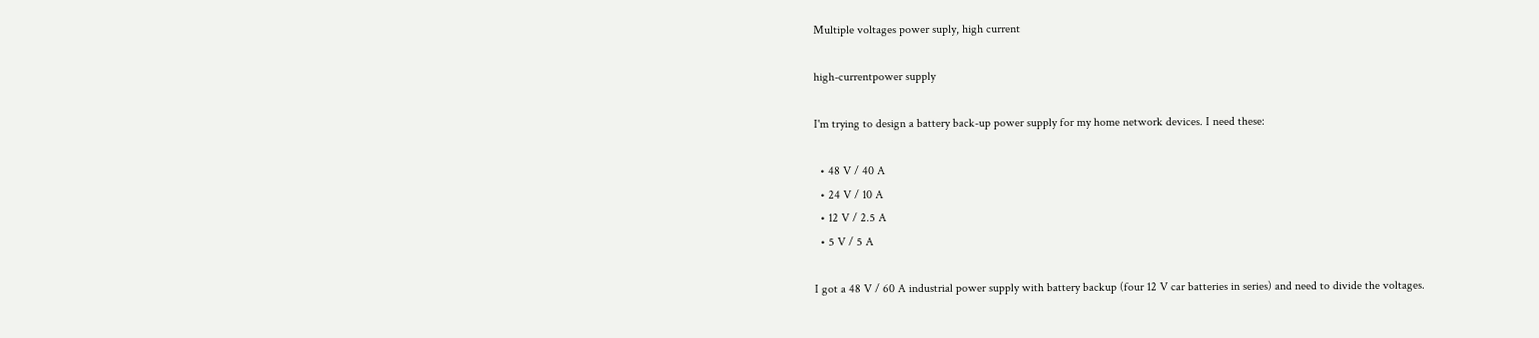Multiple voltages power suply, high current

high-currentpower supply

I'm trying to design a battery back-up power supply for my home network devices. I need these:

  • 48 V / 40 A
  • 24 V / 10 A
  • 12 V / 2.5 A
  • 5 V / 5 A

I got a 48 V / 60 A industrial power supply with battery backup (four 12 V car batteries in series) and need to divide the voltages.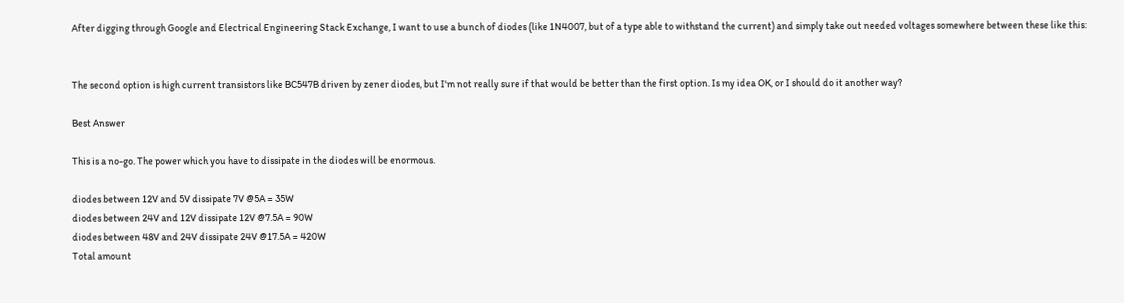After digging through Google and Electrical Engineering Stack Exchange, I want to use a bunch of diodes (like 1N4007, but of a type able to withstand the current) and simply take out needed voltages somewhere between these like this:


The second option is high current transistors like BC547B driven by zener diodes, but I'm not really sure if that would be better than the first option. Is my idea OK, or I should do it another way?

Best Answer

This is a no-go. The power which you have to dissipate in the diodes will be enormous.

diodes between 12V and 5V dissipate 7V @5A = 35W
diodes between 24V and 12V dissipate 12V @7.5A = 90W
diodes between 48V and 24V dissipate 24V @17.5A = 420W
Total amount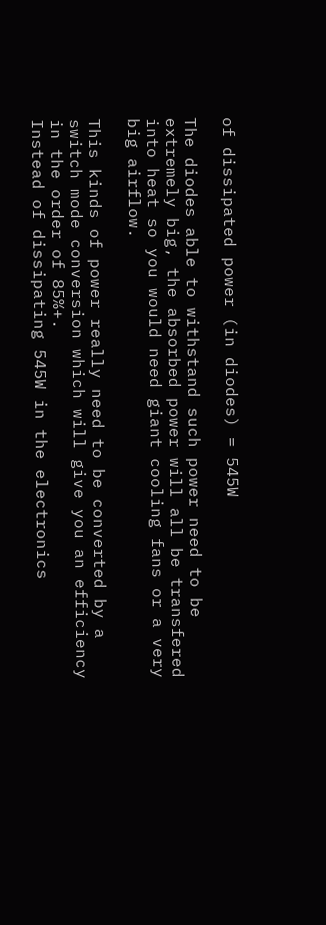of dissipated power (in diodes) = 545W

The diodes able to withstand such power need to be extremely big, the absorbed power will all be transfered into heat so you would need giant cooling fans or a very big airflow.

This kinds of power really need to be converted by a switch mode conversion which will give you an efficiency in the order of 85%+.
Instead of dissipating 545W in the electronics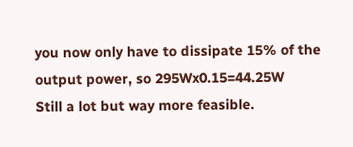you now only have to dissipate 15% of the output power, so 295Wx0.15=44.25W
Still a lot but way more feasible.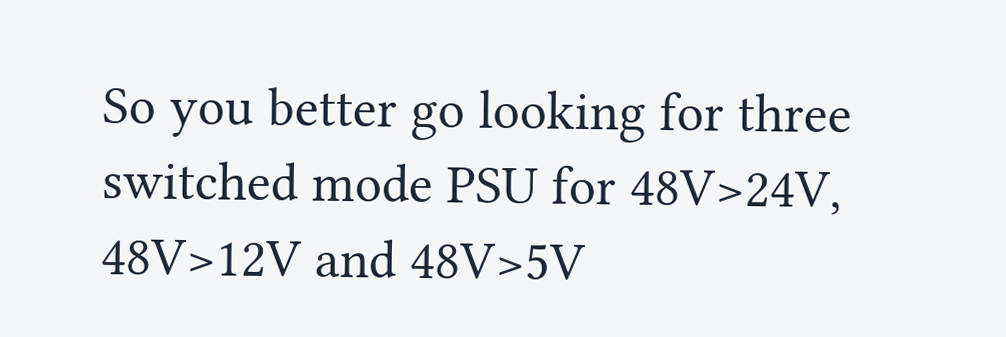So you better go looking for three switched mode PSU for 48V>24V, 48V>12V and 48V>5V